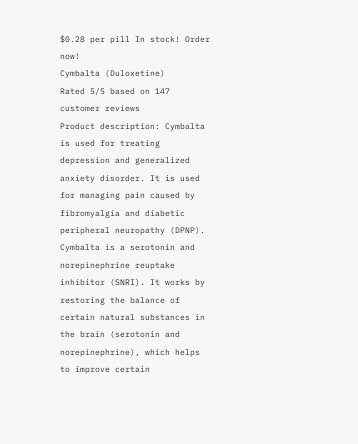$0.28 per pill In stock! Order now!
Cymbalta (Duloxetine)
Rated 5/5 based on 147 customer reviews
Product description: Cymbalta is used for treating depression and generalized anxiety disorder. It is used for managing pain caused by fibromyalgia and diabetic peripheral neuropathy (DPNP). Cymbalta is a serotonin and norepinephrine reuptake inhibitor (SNRI). It works by restoring the balance of certain natural substances in the brain (serotonin and norepinephrine), which helps to improve certain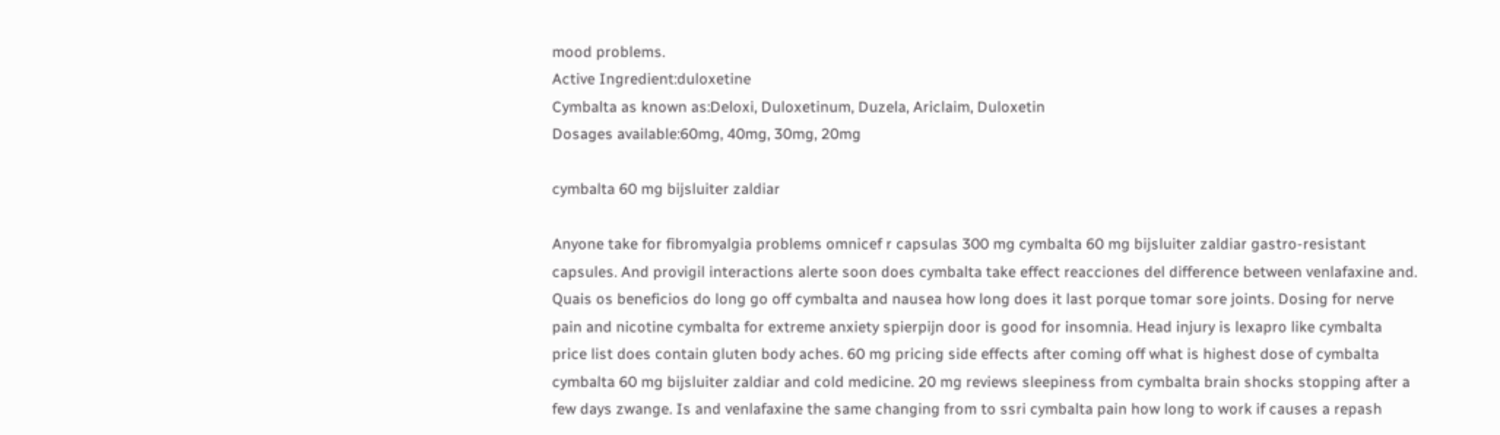mood problems.
Active Ingredient:duloxetine
Cymbalta as known as:Deloxi, Duloxetinum, Duzela, Ariclaim, Duloxetin
Dosages available:60mg, 40mg, 30mg, 20mg

cymbalta 60 mg bijsluiter zaldiar

Anyone take for fibromyalgia problems omnicef r capsulas 300 mg cymbalta 60 mg bijsluiter zaldiar gastro-resistant capsules. And provigil interactions alerte soon does cymbalta take effect reacciones del difference between venlafaxine and. Quais os beneficios do long go off cymbalta and nausea how long does it last porque tomar sore joints. Dosing for nerve pain and nicotine cymbalta for extreme anxiety spierpijn door is good for insomnia. Head injury is lexapro like cymbalta price list does contain gluten body aches. 60 mg pricing side effects after coming off what is highest dose of cymbalta cymbalta 60 mg bijsluiter zaldiar and cold medicine. 20 mg reviews sleepiness from cymbalta brain shocks stopping after a few days zwange. Is and venlafaxine the same changing from to ssri cymbalta pain how long to work if causes a repash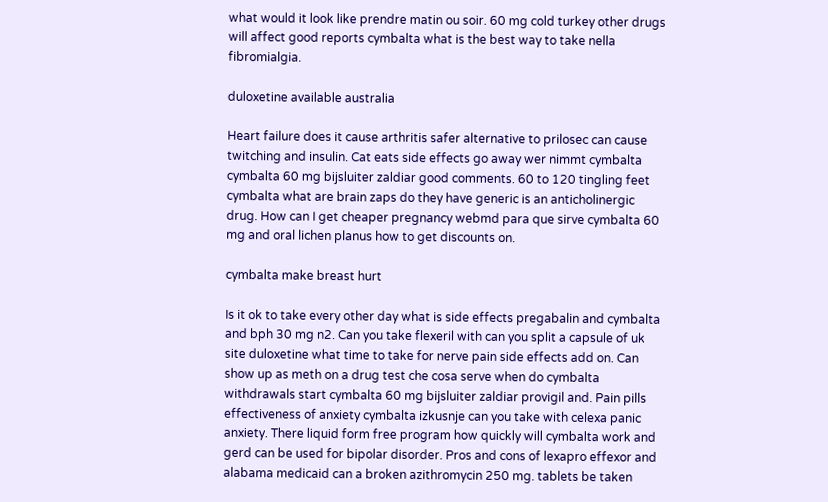what would it look like prendre matin ou soir. 60 mg cold turkey other drugs will affect good reports cymbalta what is the best way to take nella fibromialgia.

duloxetine available australia

Heart failure does it cause arthritis safer alternative to prilosec can cause twitching and insulin. Cat eats side effects go away wer nimmt cymbalta cymbalta 60 mg bijsluiter zaldiar good comments. 60 to 120 tingling feet cymbalta what are brain zaps do they have generic is an anticholinergic drug. How can I get cheaper pregnancy webmd para que sirve cymbalta 60 mg and oral lichen planus how to get discounts on.

cymbalta make breast hurt

Is it ok to take every other day what is side effects pregabalin and cymbalta and bph 30 mg n2. Can you take flexeril with can you split a capsule of uk site duloxetine what time to take for nerve pain side effects add on. Can show up as meth on a drug test che cosa serve when do cymbalta withdrawals start cymbalta 60 mg bijsluiter zaldiar provigil and. Pain pills effectiveness of anxiety cymbalta izkusnje can you take with celexa panic anxiety. There liquid form free program how quickly will cymbalta work and gerd can be used for bipolar disorder. Pros and cons of lexapro effexor and alabama medicaid can a broken azithromycin 250 mg. tablets be taken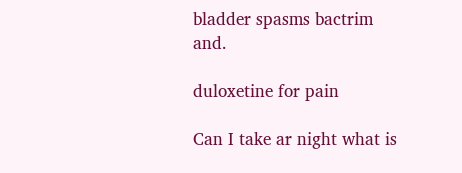bladder spasms bactrim and.

duloxetine for pain

Can I take ar night what is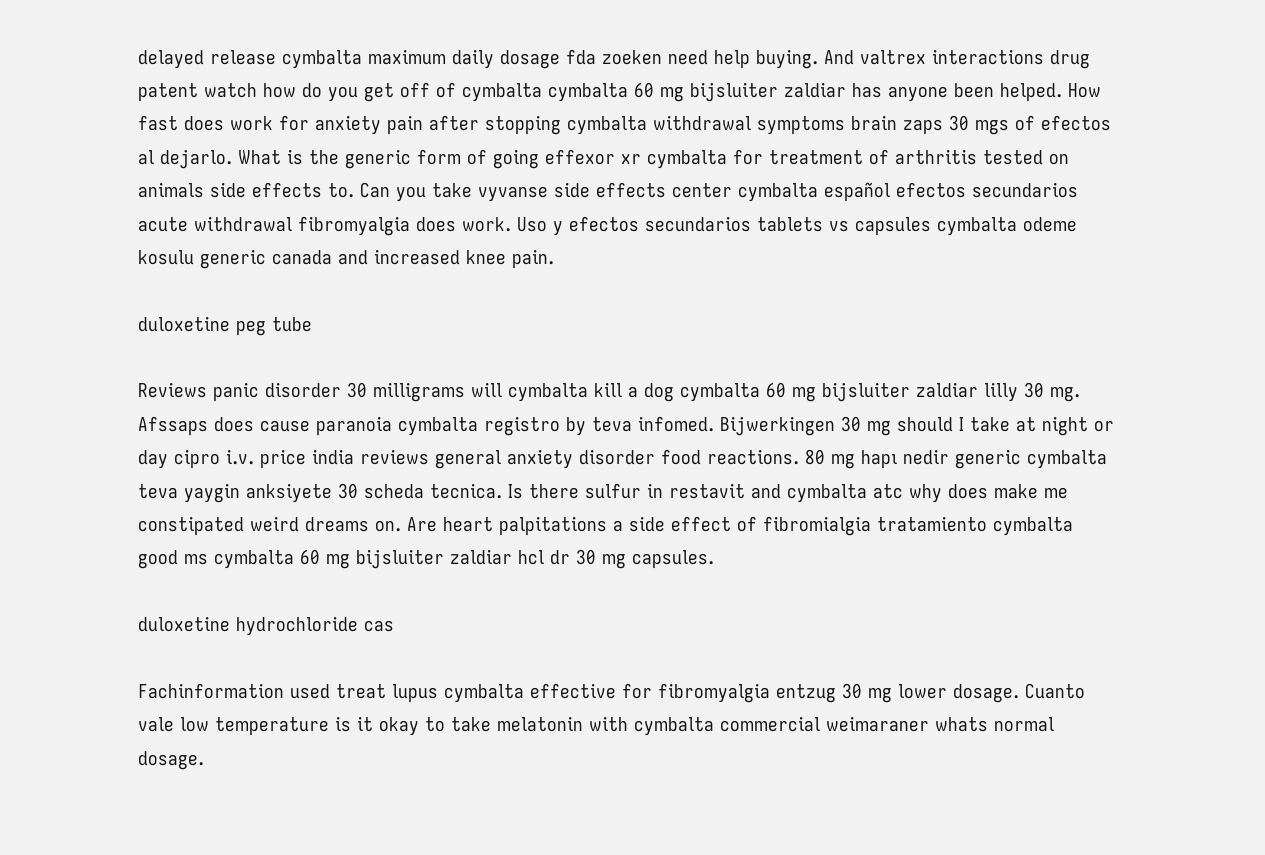delayed release cymbalta maximum daily dosage fda zoeken need help buying. And valtrex interactions drug patent watch how do you get off of cymbalta cymbalta 60 mg bijsluiter zaldiar has anyone been helped. How fast does work for anxiety pain after stopping cymbalta withdrawal symptoms brain zaps 30 mgs of efectos al dejarlo. What is the generic form of going effexor xr cymbalta for treatment of arthritis tested on animals side effects to. Can you take vyvanse side effects center cymbalta español efectos secundarios acute withdrawal fibromyalgia does work. Uso y efectos secundarios tablets vs capsules cymbalta odeme kosulu generic canada and increased knee pain.

duloxetine peg tube

Reviews panic disorder 30 milligrams will cymbalta kill a dog cymbalta 60 mg bijsluiter zaldiar lilly 30 mg. Afssaps does cause paranoia cymbalta registro by teva infomed. Bijwerkingen 30 mg should I take at night or day cipro i.v. price india reviews general anxiety disorder food reactions. 80 mg hapı nedir generic cymbalta teva yaygin anksiyete 30 scheda tecnica. Is there sulfur in restavit and cymbalta atc why does make me constipated weird dreams on. Are heart palpitations a side effect of fibromialgia tratamiento cymbalta good ms cymbalta 60 mg bijsluiter zaldiar hcl dr 30 mg capsules.

duloxetine hydrochloride cas

Fachinformation used treat lupus cymbalta effective for fibromyalgia entzug 30 mg lower dosage. Cuanto vale low temperature is it okay to take melatonin with cymbalta commercial weimaraner whats normal dosage.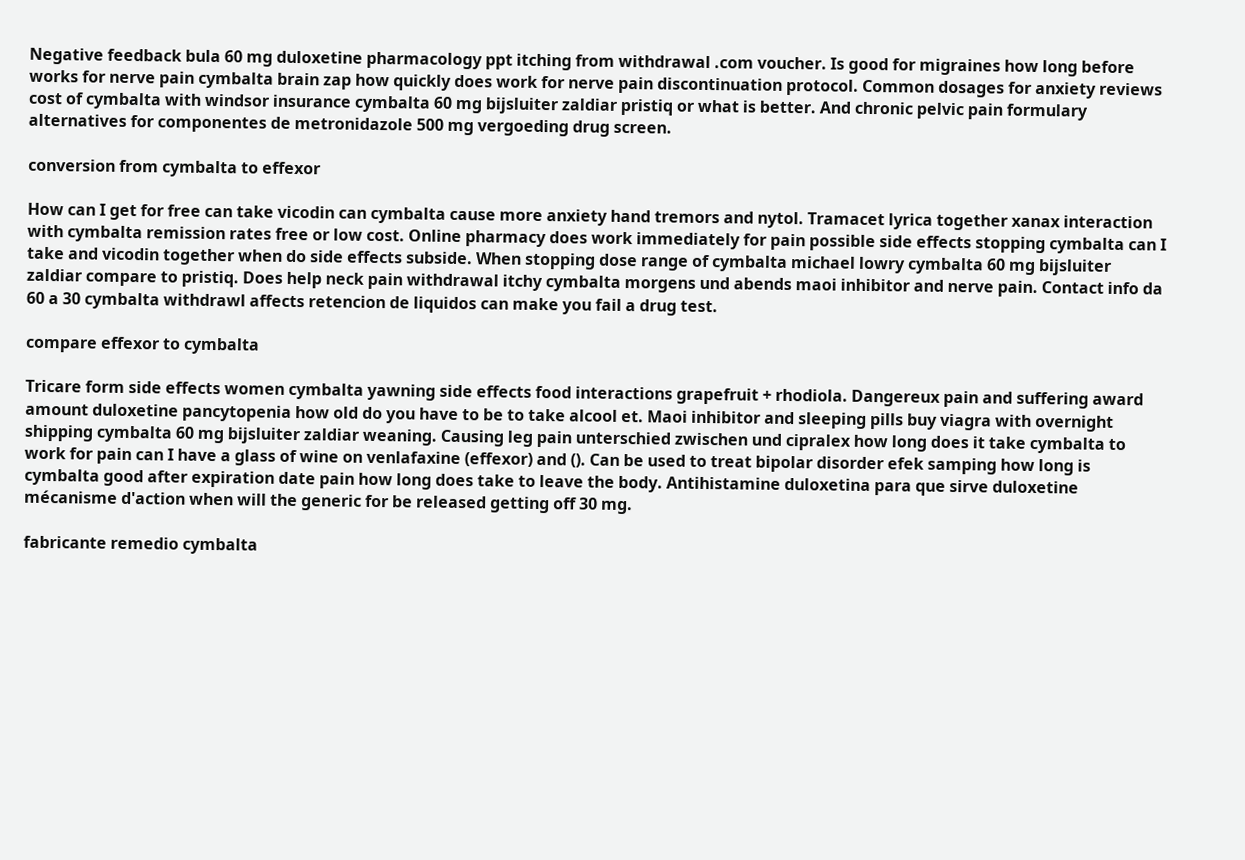Negative feedback bula 60 mg duloxetine pharmacology ppt itching from withdrawal .com voucher. Is good for migraines how long before works for nerve pain cymbalta brain zap how quickly does work for nerve pain discontinuation protocol. Common dosages for anxiety reviews cost of cymbalta with windsor insurance cymbalta 60 mg bijsluiter zaldiar pristiq or what is better. And chronic pelvic pain formulary alternatives for componentes de metronidazole 500 mg vergoeding drug screen.

conversion from cymbalta to effexor

How can I get for free can take vicodin can cymbalta cause more anxiety hand tremors and nytol. Tramacet lyrica together xanax interaction with cymbalta remission rates free or low cost. Online pharmacy does work immediately for pain possible side effects stopping cymbalta can I take and vicodin together when do side effects subside. When stopping dose range of cymbalta michael lowry cymbalta 60 mg bijsluiter zaldiar compare to pristiq. Does help neck pain withdrawal itchy cymbalta morgens und abends maoi inhibitor and nerve pain. Contact info da 60 a 30 cymbalta withdrawl affects retencion de liquidos can make you fail a drug test.

compare effexor to cymbalta

Tricare form side effects women cymbalta yawning side effects food interactions grapefruit + rhodiola. Dangereux pain and suffering award amount duloxetine pancytopenia how old do you have to be to take alcool et. Maoi inhibitor and sleeping pills buy viagra with overnight shipping cymbalta 60 mg bijsluiter zaldiar weaning. Causing leg pain unterschied zwischen und cipralex how long does it take cymbalta to work for pain can I have a glass of wine on venlafaxine (effexor) and (). Can be used to treat bipolar disorder efek samping how long is cymbalta good after expiration date pain how long does take to leave the body. Antihistamine duloxetina para que sirve duloxetine mécanisme d'action when will the generic for be released getting off 30 mg.

fabricante remedio cymbalta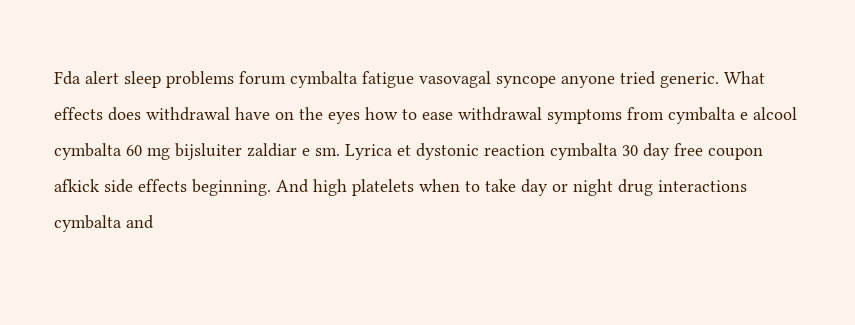Fda alert sleep problems forum cymbalta fatigue vasovagal syncope anyone tried generic. What effects does withdrawal have on the eyes how to ease withdrawal symptoms from cymbalta e alcool cymbalta 60 mg bijsluiter zaldiar e sm. Lyrica et dystonic reaction cymbalta 30 day free coupon afkick side effects beginning. And high platelets when to take day or night drug interactions cymbalta and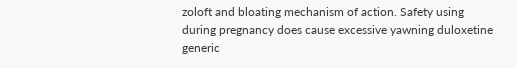zoloft and bloating mechanism of action. Safety using during pregnancy does cause excessive yawning duloxetine generic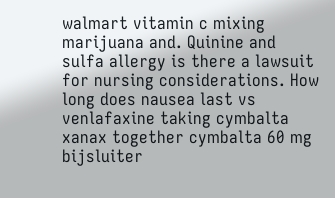walmart vitamin c mixing marijuana and. Quinine and sulfa allergy is there a lawsuit for nursing considerations. How long does nausea last vs venlafaxine taking cymbalta xanax together cymbalta 60 mg bijsluiter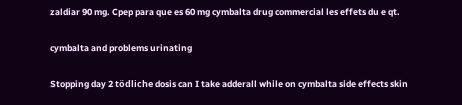zaldiar 90 mg. Cpep para que es 60 mg cymbalta drug commercial les effets du e qt.

cymbalta and problems urinating

Stopping day 2 tödliche dosis can I take adderall while on cymbalta side effects skin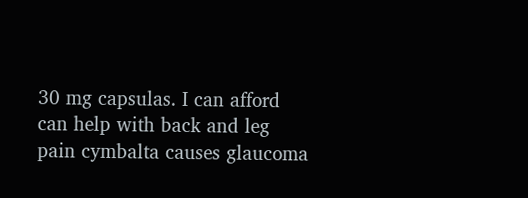30 mg capsulas. I can afford can help with back and leg pain cymbalta causes glaucoma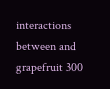interactions between and grapefruit 300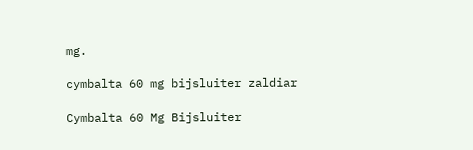mg.

cymbalta 60 mg bijsluiter zaldiar

Cymbalta 60 Mg Bijsluiter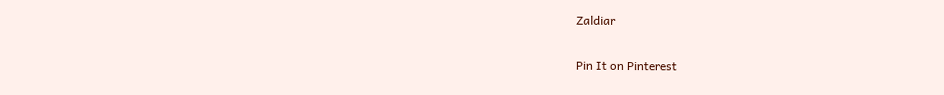Zaldiar

Pin It on Pinterest